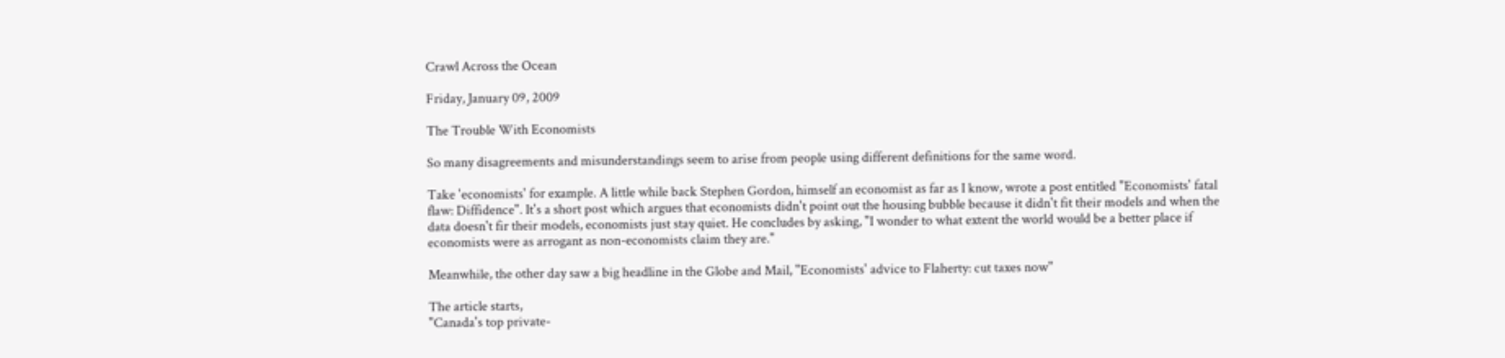Crawl Across the Ocean

Friday, January 09, 2009

The Trouble With Economists

So many disagreements and misunderstandings seem to arise from people using different definitions for the same word.

Take 'economists' for example. A little while back Stephen Gordon, himself an economist as far as I know, wrote a post entitled "Economists' fatal flaw: Diffidence". It's a short post which argues that economists didn't point out the housing bubble because it didn't fit their models and when the data doesn't fir their models, economists just stay quiet. He concludes by asking, "I wonder to what extent the world would be a better place if economists were as arrogant as non-economists claim they are."

Meanwhile, the other day saw a big headline in the Globe and Mail, "Economists' advice to Flaherty: cut taxes now"

The article starts,
"Canada's top private-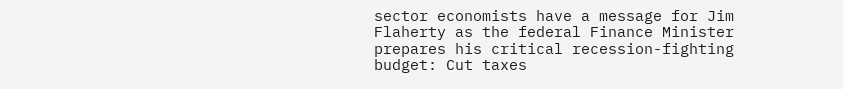sector economists have a message for Jim Flaherty as the federal Finance Minister prepares his critical recession-fighting budget: Cut taxes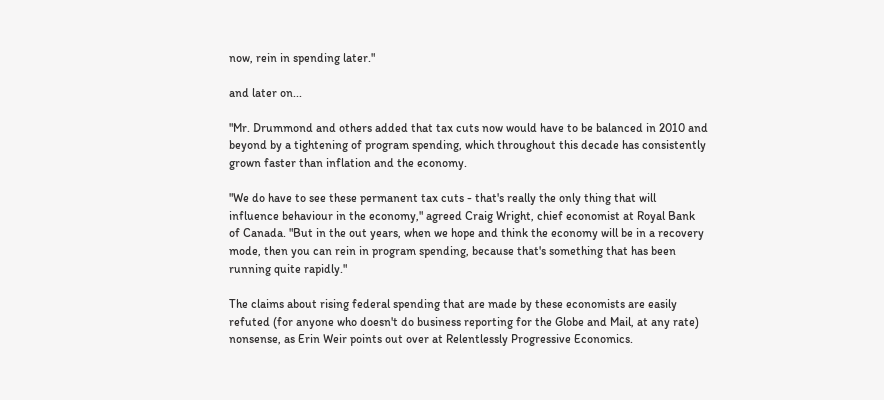now, rein in spending later."

and later on...

"Mr. Drummond and others added that tax cuts now would have to be balanced in 2010 and beyond by a tightening of program spending, which throughout this decade has consistently grown faster than inflation and the economy.

"We do have to see these permanent tax cuts - that's really the only thing that will influence behaviour in the economy," agreed Craig Wright, chief economist at Royal Bank of Canada. "But in the out years, when we hope and think the economy will be in a recovery mode, then you can rein in program spending, because that's something that has been running quite rapidly."

The claims about rising federal spending that are made by these economists are easily refuted (for anyone who doesn't do business reporting for the Globe and Mail, at any rate) nonsense, as Erin Weir points out over at Relentlessly Progressive Economics.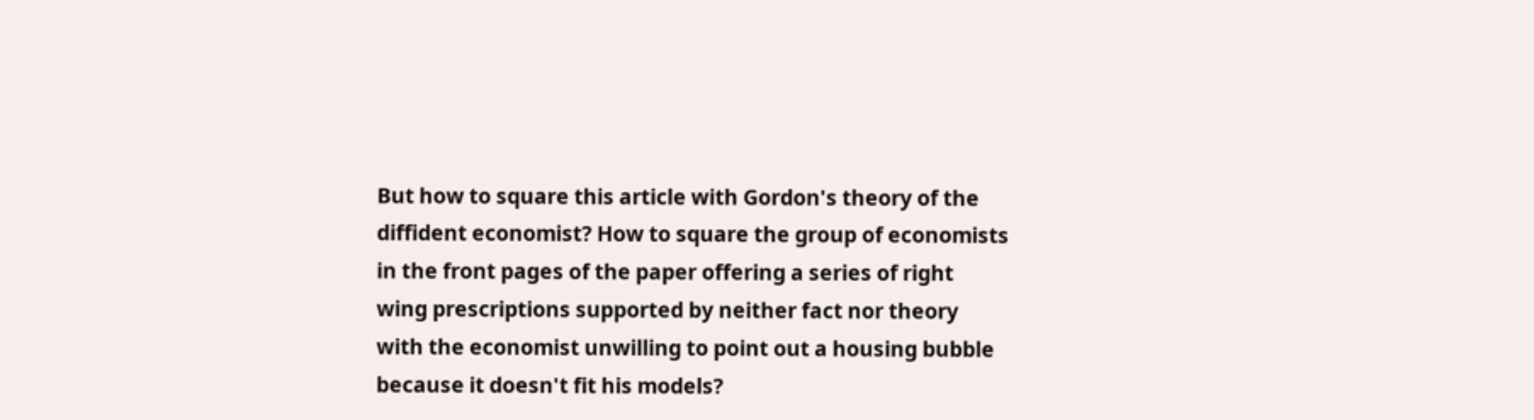But how to square this article with Gordon's theory of the diffident economist? How to square the group of economists in the front pages of the paper offering a series of right wing prescriptions supported by neither fact nor theory with the economist unwilling to point out a housing bubble because it doesn't fit his models?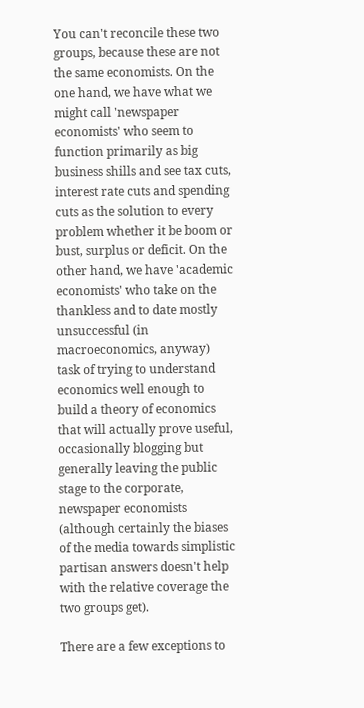You can't reconcile these two groups, because these are not the same economists. On the one hand, we have what we might call 'newspaper economists' who seem to function primarily as big business shills and see tax cuts, interest rate cuts and spending cuts as the solution to every problem whether it be boom or bust, surplus or deficit. On the other hand, we have 'academic economists' who take on the thankless and to date mostly unsuccessful (in macroeconomics, anyway) task of trying to understand economics well enough to build a theory of economics that will actually prove useful, occasionally blogging but generally leaving the public stage to the corporate, newspaper economists (although certainly the biases of the media towards simplistic partisan answers doesn't help with the relative coverage the two groups get).

There are a few exceptions to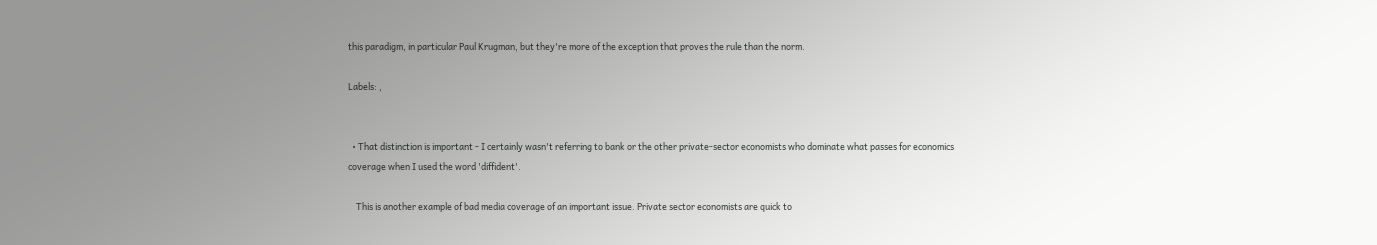this paradigm, in particular Paul Krugman, but they're more of the exception that proves the rule than the norm.

Labels: ,


  • That distinction is important - I certainly wasn't referring to bank or the other private-sector economists who dominate what passes for economics coverage when I used the word 'diffident'.

    This is another example of bad media coverage of an important issue. Private sector economists are quick to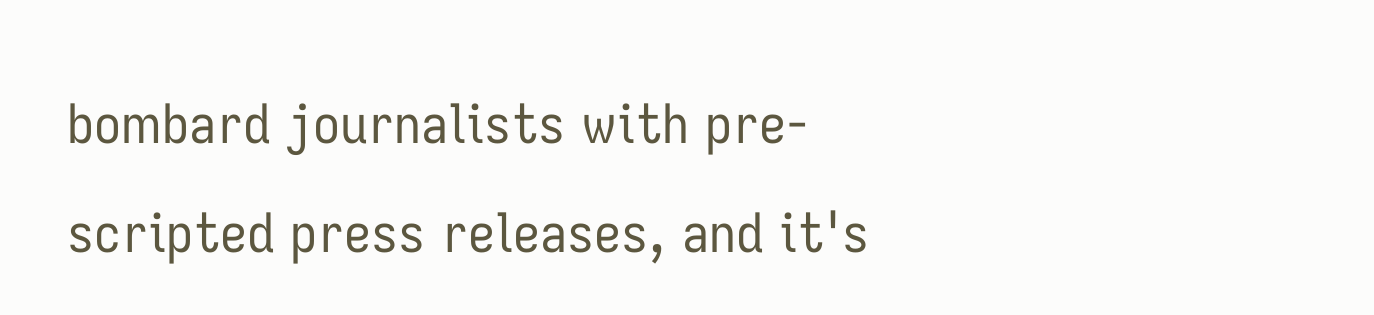bombard journalists with pre-scripted press releases, and it's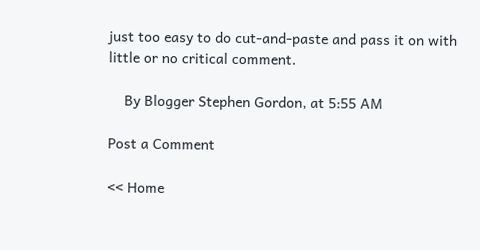just too easy to do cut-and-paste and pass it on with little or no critical comment.

    By Blogger Stephen Gordon, at 5:55 AM

Post a Comment

<< Home